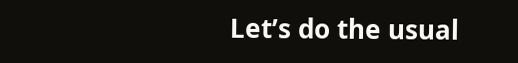Let’s do the usual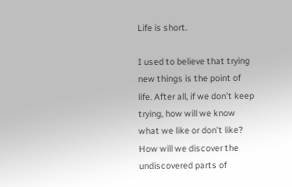Life is short.

I used to believe that trying new things is the point of life. After all, if we don’t keep trying, how will we know what we like or don’t like? How will we discover the undiscovered parts of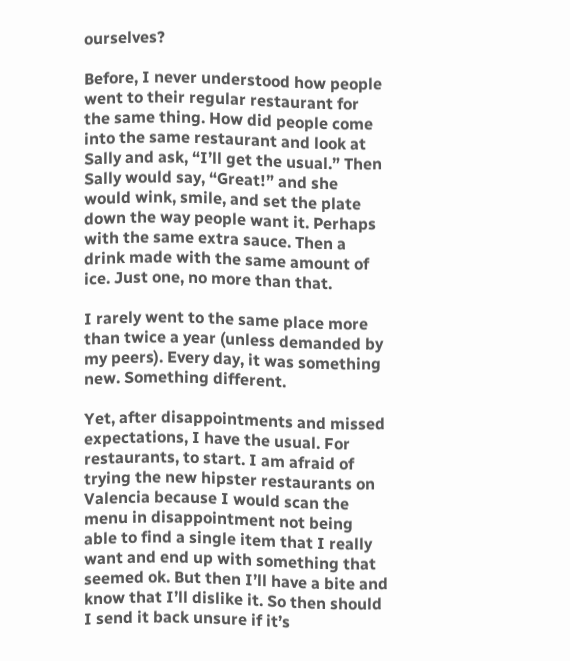ourselves?

Before, I never understood how people went to their regular restaurant for the same thing. How did people come into the same restaurant and look at Sally and ask, “I’ll get the usual.” Then Sally would say, “Great!” and she would wink, smile, and set the plate down the way people want it. Perhaps with the same extra sauce. Then a drink made with the same amount of ice. Just one, no more than that.

I rarely went to the same place more than twice a year (unless demanded by my peers). Every day, it was something new. Something different.

Yet, after disappointments and missed expectations, I have the usual. For restaurants, to start. I am afraid of trying the new hipster restaurants on Valencia because I would scan the menu in disappointment not being able to find a single item that I really want and end up with something that seemed ok. But then I’ll have a bite and know that I’ll dislike it. So then should I send it back unsure if it’s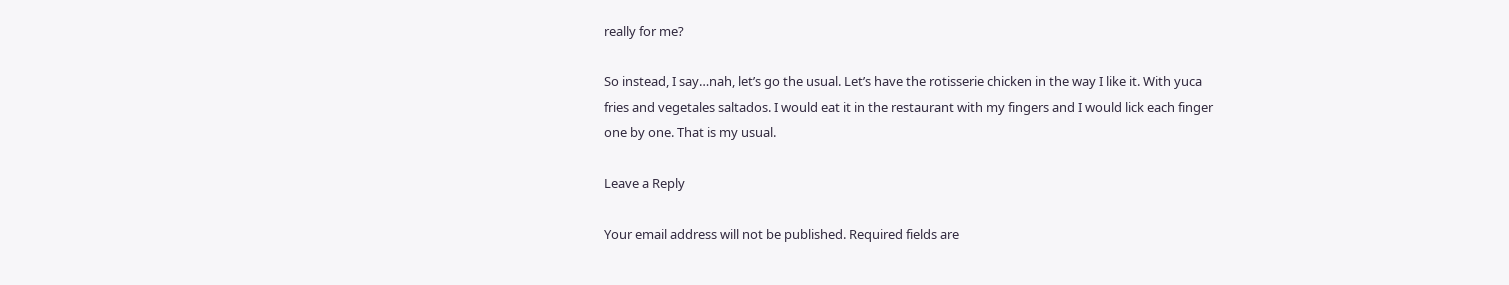really for me?

So instead, I say…nah, let’s go the usual. Let’s have the rotisserie chicken in the way I like it. With yuca fries and vegetales saltados. I would eat it in the restaurant with my fingers and I would lick each finger one by one. That is my usual.

Leave a Reply

Your email address will not be published. Required fields are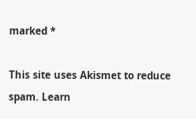marked *

This site uses Akismet to reduce spam. Learn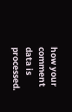how your comment data is processed.